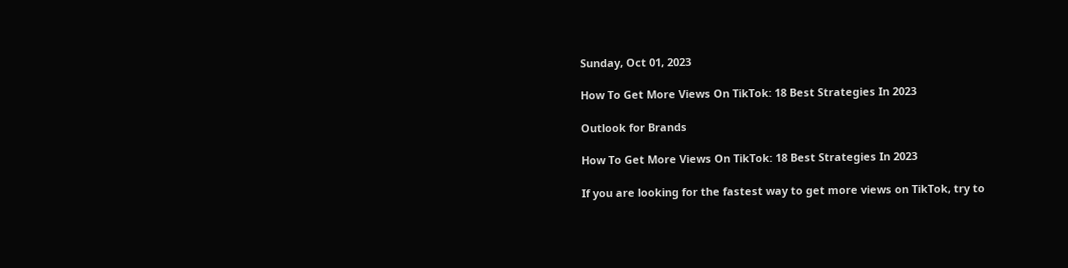Sunday, Oct 01, 2023

How To Get More Views On TikTok: 18 Best Strategies In 2023

Outlook for Brands

How To Get More Views On TikTok: 18 Best Strategies In 2023

If you are looking for the fastest way to get more views on TikTok, try to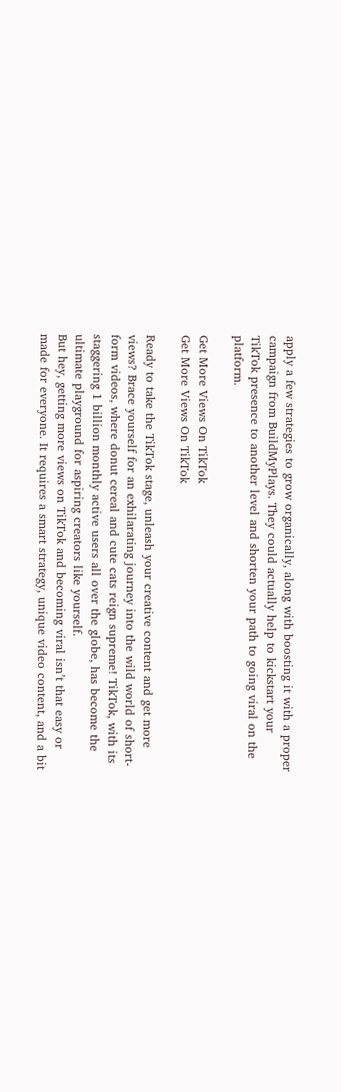apply a few strategies to grow organically, along with boosting it with a proper campaign from BuildMyPlays. They could actually help to kickstart your TikTok presence to another level and shorten your path to going viral on the platform.

Get More Views On TikTok
Get More Views On TikTok

Ready to take the TikTok stage, unleash your creative content and get more views? Brace yourself for an exhilarating journey into the wild world of short-form videos, where donut cereal and cute cats reign supreme! TikTok, with its staggering 1 billion monthly active users all over the globe, has become the ultimate playground for aspiring creators like yourself.
But hey, getting more views on TikTok and becoming viral isn’t that easy or made for everyone. It requires a smart strategy, unique video content, and a bit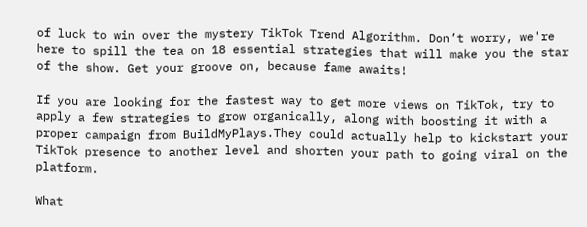of luck to win over the mystery TikTok Trend Algorithm. Don’t worry, we're here to spill the tea on 18 essential strategies that will make you the star of the show. Get your groove on, because fame awaits!

If you are looking for the fastest way to get more views on TikTok, try to apply a few strategies to grow organically, along with boosting it with a proper campaign from BuildMyPlays.They could actually help to kickstart your TikTok presence to another level and shorten your path to going viral on the platform.

What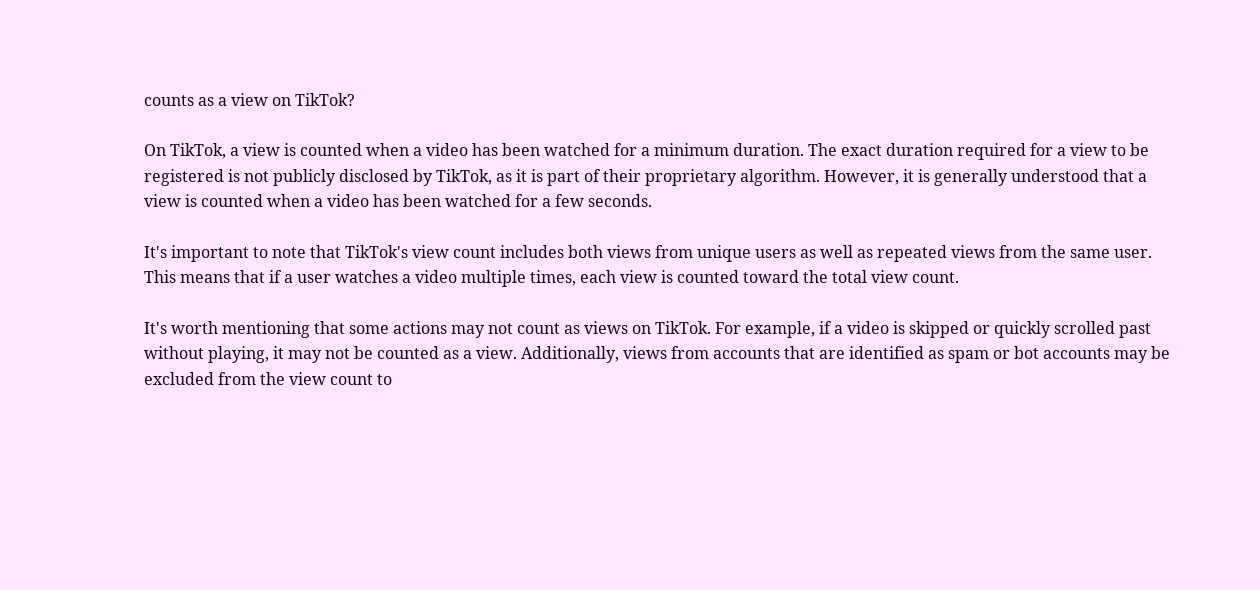counts as a view on TikTok?

On TikTok, a view is counted when a video has been watched for a minimum duration. The exact duration required for a view to be registered is not publicly disclosed by TikTok, as it is part of their proprietary algorithm. However, it is generally understood that a view is counted when a video has been watched for a few seconds.

It's important to note that TikTok's view count includes both views from unique users as well as repeated views from the same user. This means that if a user watches a video multiple times, each view is counted toward the total view count.

It's worth mentioning that some actions may not count as views on TikTok. For example, if a video is skipped or quickly scrolled past without playing, it may not be counted as a view. Additionally, views from accounts that are identified as spam or bot accounts may be excluded from the view count to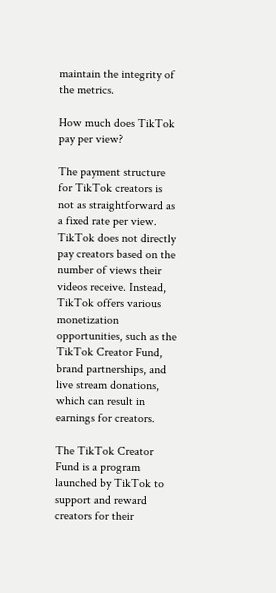maintain the integrity of the metrics.

How much does TikTok pay per view?

The payment structure for TikTok creators is not as straightforward as a fixed rate per view. TikTok does not directly pay creators based on the number of views their videos receive. Instead, TikTok offers various monetization opportunities, such as the TikTok Creator Fund, brand partnerships, and live stream donations, which can result in earnings for creators.

The TikTok Creator Fund is a program launched by TikTok to support and reward creators for their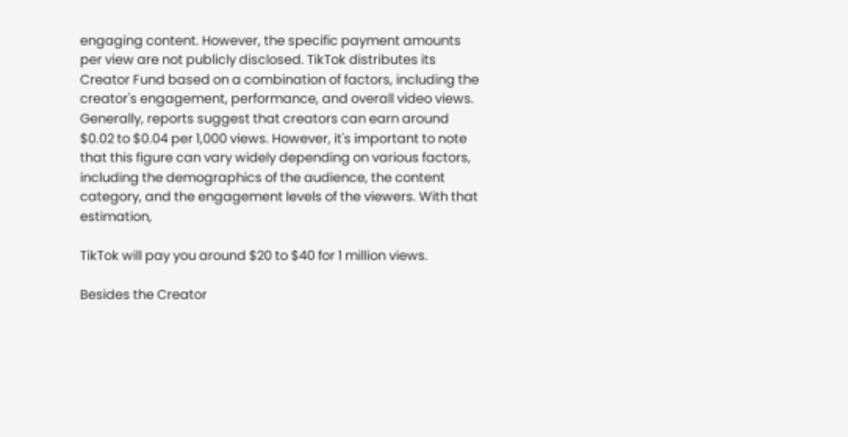engaging content. However, the specific payment amounts per view are not publicly disclosed. TikTok distributes its Creator Fund based on a combination of factors, including the creator's engagement, performance, and overall video views. Generally, reports suggest that creators can earn around $0.02 to $0.04 per 1,000 views. However, it's important to note that this figure can vary widely depending on various factors, including the demographics of the audience, the content category, and the engagement levels of the viewers. With that estimation,

TikTok will pay you around $20 to $40 for 1 million views.

Besides the Creator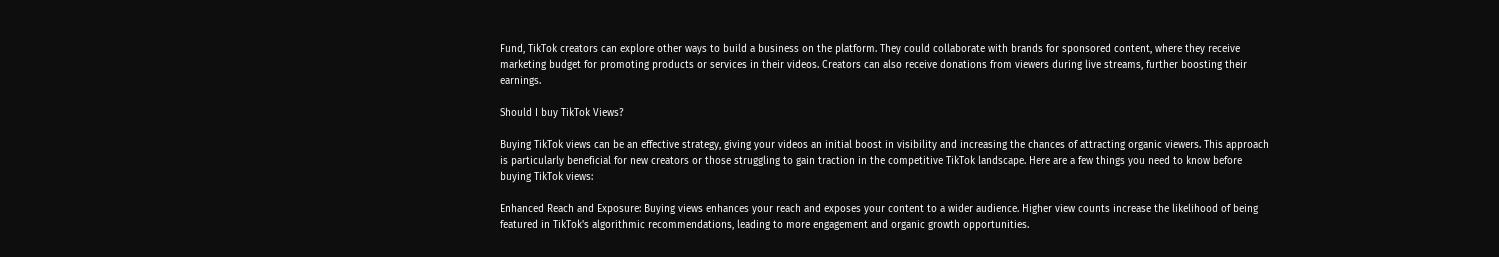Fund, TikTok creators can explore other ways to build a business on the platform. They could collaborate with brands for sponsored content, where they receive marketing budget for promoting products or services in their videos. Creators can also receive donations from viewers during live streams, further boosting their earnings.

Should I buy TikTok Views?

Buying TikTok views can be an effective strategy, giving your videos an initial boost in visibility and increasing the chances of attracting organic viewers. This approach is particularly beneficial for new creators or those struggling to gain traction in the competitive TikTok landscape. Here are a few things you need to know before buying TikTok views:

Enhanced Reach and Exposure: Buying views enhances your reach and exposes your content to a wider audience. Higher view counts increase the likelihood of being featured in TikTok's algorithmic recommendations, leading to more engagement and organic growth opportunities.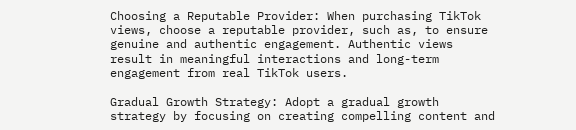Choosing a Reputable Provider: When purchasing TikTok views, choose a reputable provider, such as, to ensure genuine and authentic engagement. Authentic views result in meaningful interactions and long-term engagement from real TikTok users.

Gradual Growth Strategy: Adopt a gradual growth strategy by focusing on creating compelling content and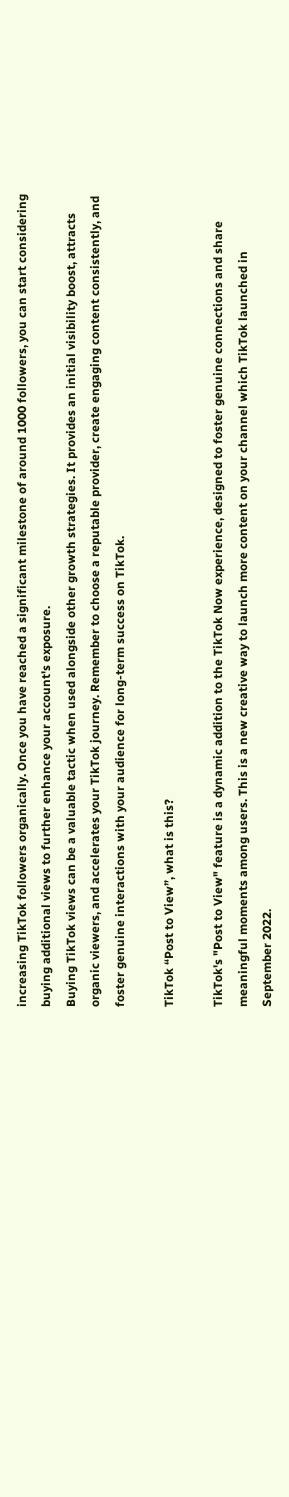increasing TikTok followers organically. Once you have reached a significant milestone of around 1000 followers, you can start considering buying additional views to further enhance your account's exposure.
Buying TikTok views can be a valuable tactic when used alongside other growth strategies. It provides an initial visibility boost, attracts organic viewers, and accelerates your TikTok journey. Remember to choose a reputable provider, create engaging content consistently, and foster genuine interactions with your audience for long-term success on TikTok.

TikTok “Post to View”, what is this?

TikTok's "Post to View" feature is a dynamic addition to the TikTok Now experience, designed to foster genuine connections and share meaningful moments among users. This is a new creative way to launch more content on your channel which TikTok launched in September 2022.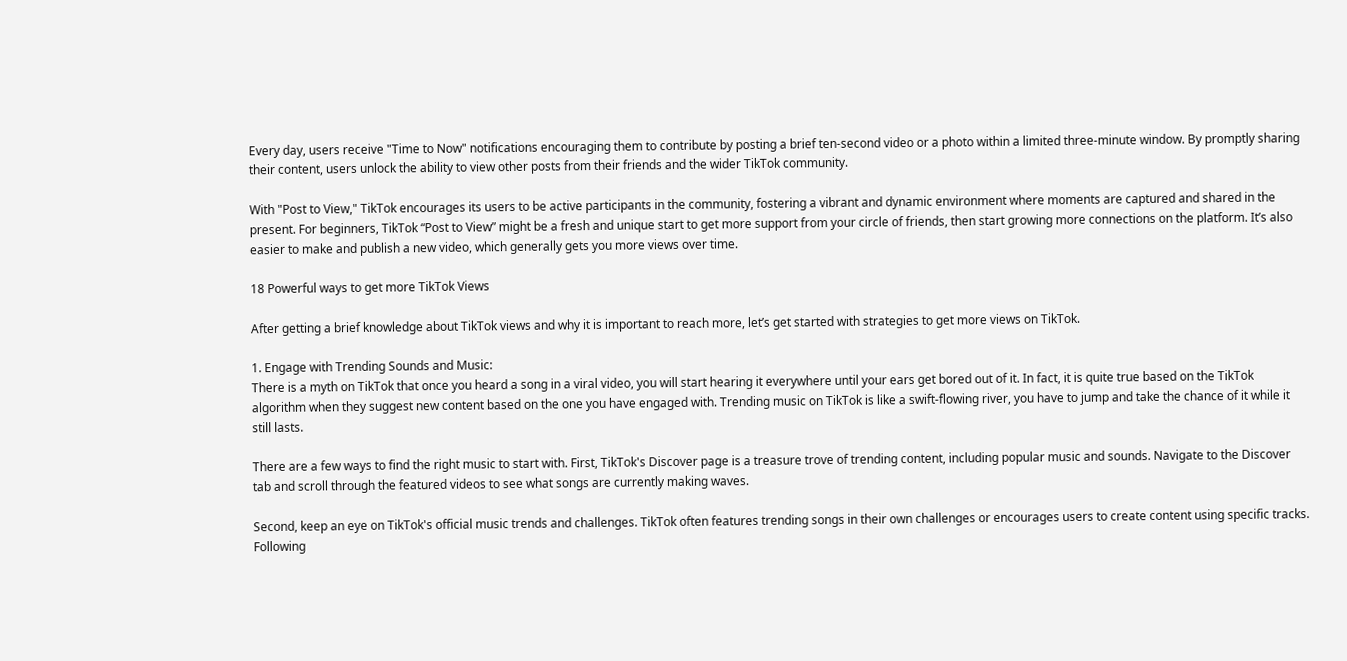Every day, users receive "Time to Now" notifications encouraging them to contribute by posting a brief ten-second video or a photo within a limited three-minute window. By promptly sharing their content, users unlock the ability to view other posts from their friends and the wider TikTok community.

With "Post to View," TikTok encourages its users to be active participants in the community, fostering a vibrant and dynamic environment where moments are captured and shared in the present. For beginners, TikTok “Post to View” might be a fresh and unique start to get more support from your circle of friends, then start growing more connections on the platform. It’s also easier to make and publish a new video, which generally gets you more views over time.

18 Powerful ways to get more TikTok Views

After getting a brief knowledge about TikTok views and why it is important to reach more, let’s get started with strategies to get more views on TikTok.

1. Engage with Trending Sounds and Music:
There is a myth on TikTok that once you heard a song in a viral video, you will start hearing it everywhere until your ears get bored out of it. In fact, it is quite true based on the TikTok algorithm when they suggest new content based on the one you have engaged with. Trending music on TikTok is like a swift-flowing river, you have to jump and take the chance of it while it still lasts.

There are a few ways to find the right music to start with. First, TikTok's Discover page is a treasure trove of trending content, including popular music and sounds. Navigate to the Discover tab and scroll through the featured videos to see what songs are currently making waves.

Second, keep an eye on TikTok's official music trends and challenges. TikTok often features trending songs in their own challenges or encourages users to create content using specific tracks. Following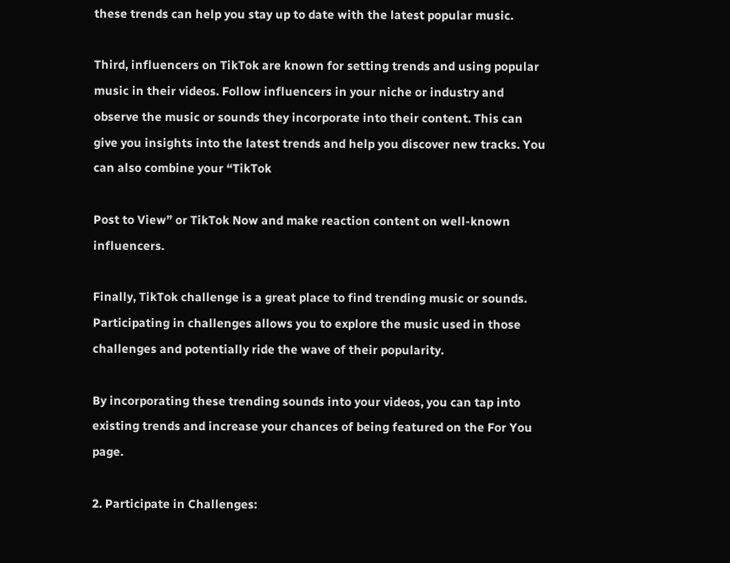these trends can help you stay up to date with the latest popular music.

Third, influencers on TikTok are known for setting trends and using popular music in their videos. Follow influencers in your niche or industry and observe the music or sounds they incorporate into their content. This can give you insights into the latest trends and help you discover new tracks. You can also combine your “TikTok

Post to View” or TikTok Now and make reaction content on well-known influencers.

Finally, TikTok challenge is a great place to find trending music or sounds. Participating in challenges allows you to explore the music used in those challenges and potentially ride the wave of their popularity.

By incorporating these trending sounds into your videos, you can tap into existing trends and increase your chances of being featured on the For You page.

2. Participate in Challenges: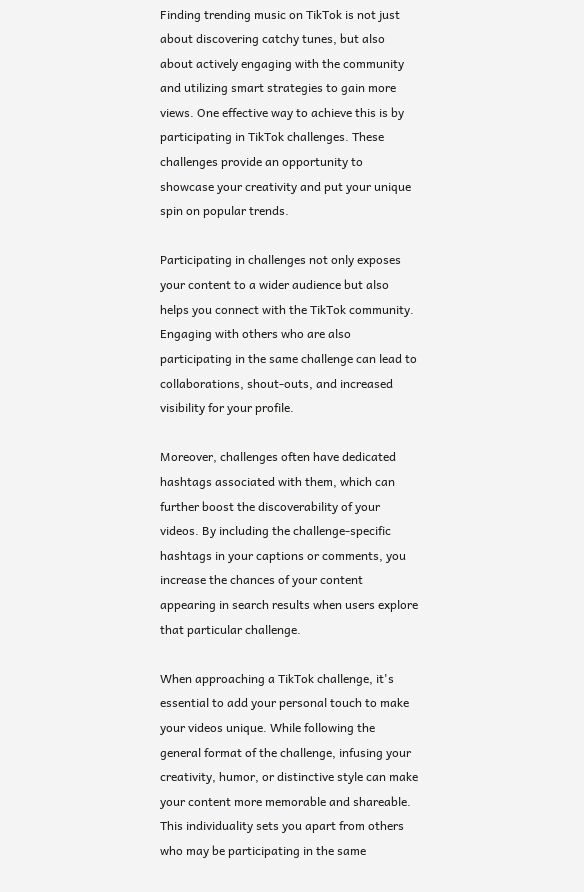Finding trending music on TikTok is not just about discovering catchy tunes, but also about actively engaging with the community and utilizing smart strategies to gain more views. One effective way to achieve this is by participating in TikTok challenges. These challenges provide an opportunity to showcase your creativity and put your unique spin on popular trends.

Participating in challenges not only exposes your content to a wider audience but also helps you connect with the TikTok community. Engaging with others who are also participating in the same challenge can lead to collaborations, shout-outs, and increased visibility for your profile.

Moreover, challenges often have dedicated hashtags associated with them, which can further boost the discoverability of your videos. By including the challenge-specific hashtags in your captions or comments, you increase the chances of your content appearing in search results when users explore that particular challenge.

When approaching a TikTok challenge, it's essential to add your personal touch to make your videos unique. While following the general format of the challenge, infusing your creativity, humor, or distinctive style can make your content more memorable and shareable. This individuality sets you apart from others who may be participating in the same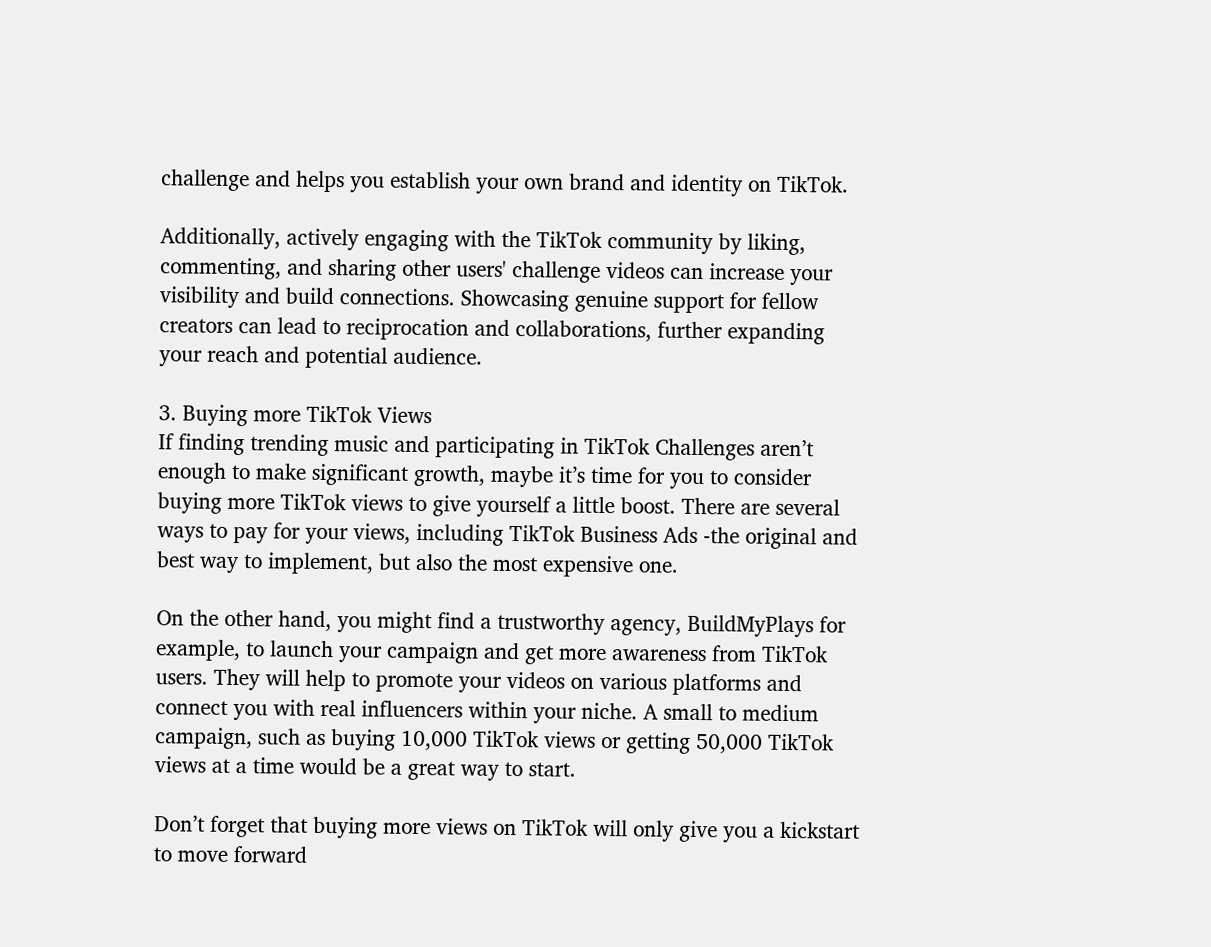challenge and helps you establish your own brand and identity on TikTok.

Additionally, actively engaging with the TikTok community by liking, commenting, and sharing other users' challenge videos can increase your visibility and build connections. Showcasing genuine support for fellow creators can lead to reciprocation and collaborations, further expanding your reach and potential audience.

3. Buying more TikTok Views
If finding trending music and participating in TikTok Challenges aren’t enough to make significant growth, maybe it’s time for you to consider buying more TikTok views to give yourself a little boost. There are several ways to pay for your views, including TikTok Business Ads -the original and best way to implement, but also the most expensive one.

On the other hand, you might find a trustworthy agency, BuildMyPlays for example, to launch your campaign and get more awareness from TikTok users. They will help to promote your videos on various platforms and connect you with real influencers within your niche. A small to medium campaign, such as buying 10,000 TikTok views or getting 50,000 TikTok views at a time would be a great way to start.

Don’t forget that buying more views on TikTok will only give you a kickstart to move forward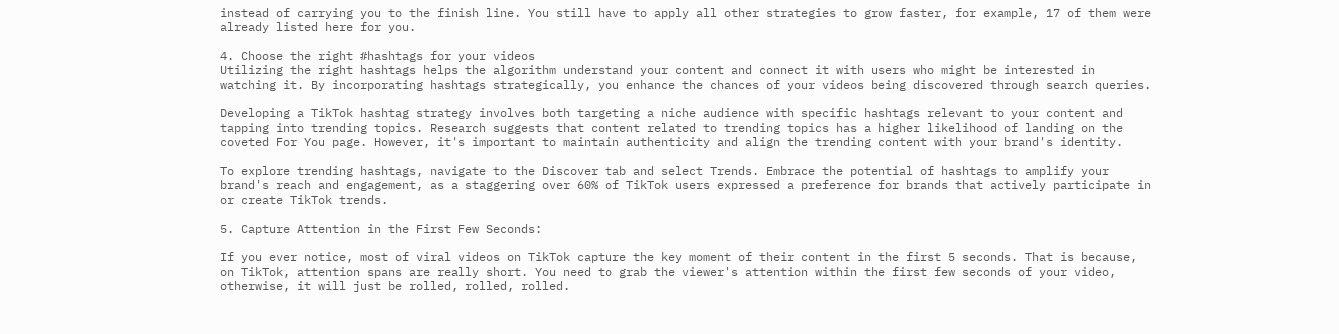instead of carrying you to the finish line. You still have to apply all other strategies to grow faster, for example, 17 of them were already listed here for you.

4. Choose the right #hashtags for your videos
Utilizing the right hashtags helps the algorithm understand your content and connect it with users who might be interested in watching it. By incorporating hashtags strategically, you enhance the chances of your videos being discovered through search queries.

Developing a TikTok hashtag strategy involves both targeting a niche audience with specific hashtags relevant to your content and tapping into trending topics. Research suggests that content related to trending topics has a higher likelihood of landing on the coveted For You page. However, it's important to maintain authenticity and align the trending content with your brand's identity.

To explore trending hashtags, navigate to the Discover tab and select Trends. Embrace the potential of hashtags to amplify your brand's reach and engagement, as a staggering over 60% of TikTok users expressed a preference for brands that actively participate in or create TikTok trends.

5. Capture Attention in the First Few Seconds:

If you ever notice, most of viral videos on TikTok capture the key moment of their content in the first 5 seconds. That is because, on TikTok, attention spans are really short. You need to grab the viewer's attention within the first few seconds of your video, otherwise, it will just be rolled, rolled, rolled.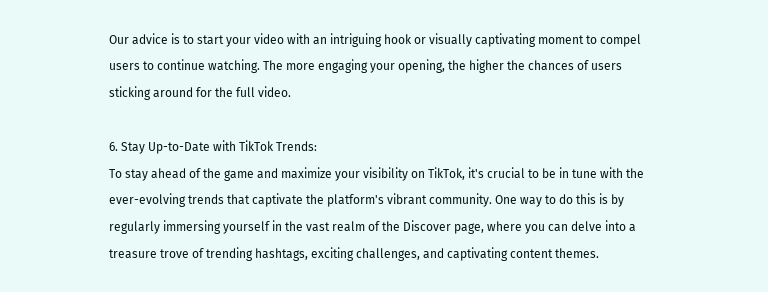Our advice is to start your video with an intriguing hook or visually captivating moment to compel users to continue watching. The more engaging your opening, the higher the chances of users sticking around for the full video.

6. Stay Up-to-Date with TikTok Trends:
To stay ahead of the game and maximize your visibility on TikTok, it's crucial to be in tune with the ever-evolving trends that captivate the platform's vibrant community. One way to do this is by regularly immersing yourself in the vast realm of the Discover page, where you can delve into a treasure trove of trending hashtags, exciting challenges, and captivating content themes.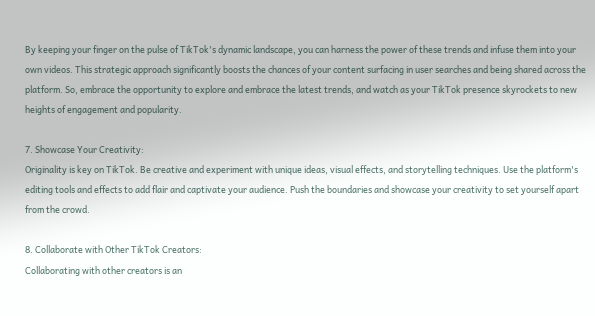By keeping your finger on the pulse of TikTok's dynamic landscape, you can harness the power of these trends and infuse them into your own videos. This strategic approach significantly boosts the chances of your content surfacing in user searches and being shared across the platform. So, embrace the opportunity to explore and embrace the latest trends, and watch as your TikTok presence skyrockets to new heights of engagement and popularity.

7. Showcase Your Creativity:
Originality is key on TikTok. Be creative and experiment with unique ideas, visual effects, and storytelling techniques. Use the platform's editing tools and effects to add flair and captivate your audience. Push the boundaries and showcase your creativity to set yourself apart from the crowd.

8. Collaborate with Other TikTok Creators:
Collaborating with other creators is an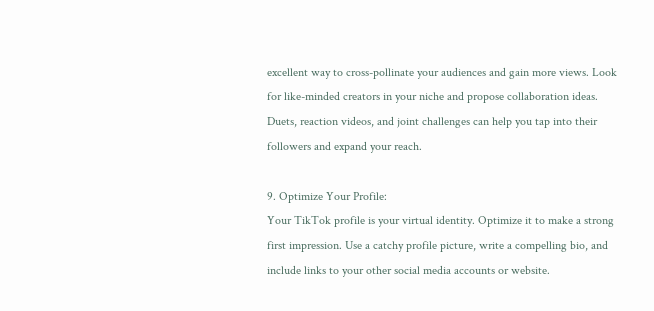excellent way to cross-pollinate your audiences and gain more views. Look for like-minded creators in your niche and propose collaboration ideas. Duets, reaction videos, and joint challenges can help you tap into their followers and expand your reach.

9. Optimize Your Profile:
Your TikTok profile is your virtual identity. Optimize it to make a strong first impression. Use a catchy profile picture, write a compelling bio, and include links to your other social media accounts or website.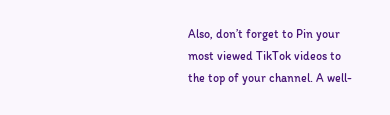Also, don’t forget to Pin your most viewed TikTok videos to the top of your channel. A well-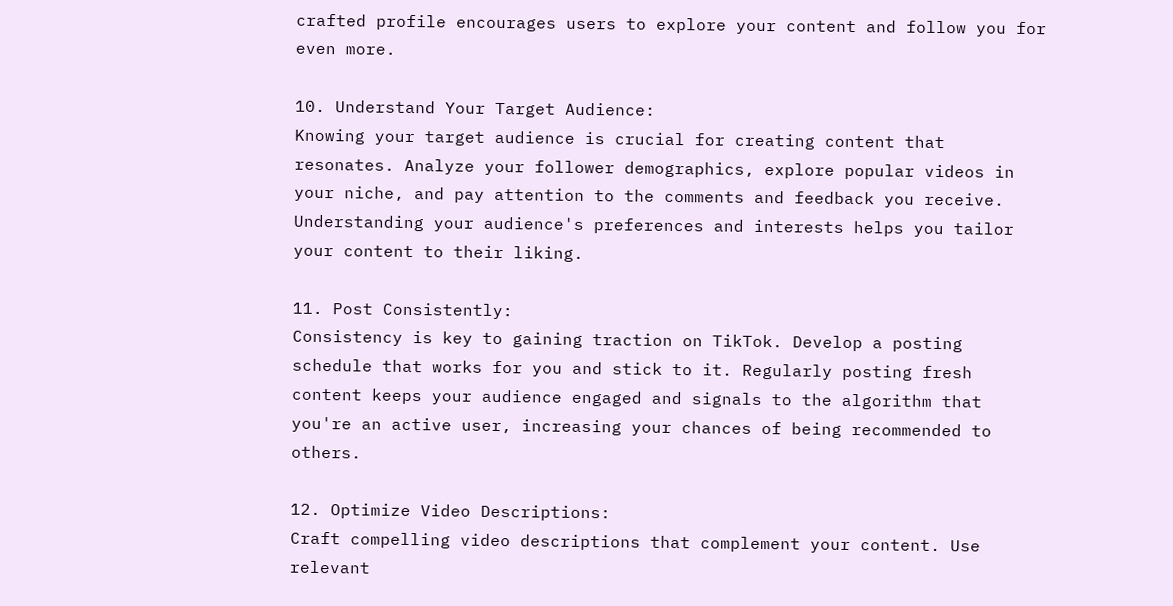crafted profile encourages users to explore your content and follow you for even more.

10. Understand Your Target Audience:
Knowing your target audience is crucial for creating content that resonates. Analyze your follower demographics, explore popular videos in your niche, and pay attention to the comments and feedback you receive. Understanding your audience's preferences and interests helps you tailor your content to their liking.

11. Post Consistently:
Consistency is key to gaining traction on TikTok. Develop a posting schedule that works for you and stick to it. Regularly posting fresh content keeps your audience engaged and signals to the algorithm that you're an active user, increasing your chances of being recommended to others.

12. Optimize Video Descriptions:
Craft compelling video descriptions that complement your content. Use relevant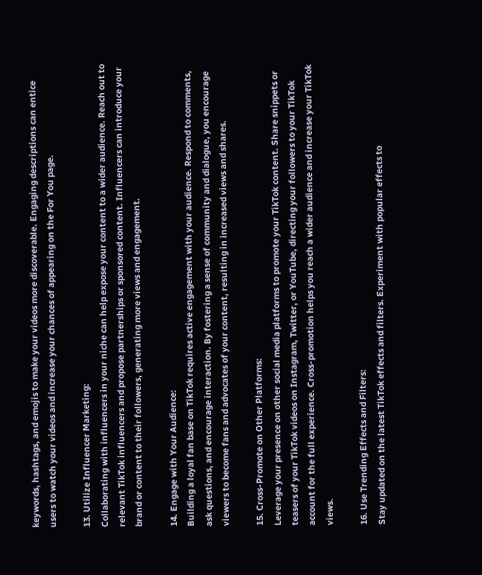keywords, hashtags, and emojis to make your videos more discoverable. Engaging descriptions can entice users to watch your videos and increase your chances of appearing on the For You page.

13. Utilize Influencer Marketing:
Collaborating with influencers in your niche can help expose your content to a wider audience. Reach out to relevant TikTok influencers and propose partnerships or sponsored content. Influencers can introduce your brand or content to their followers, generating more views and engagement.

14. Engage with Your Audience:
Building a loyal fan base on TikTok requires active engagement with your audience. Respond to comments, ask questions, and encourage interaction. By fostering a sense of community and dialogue, you encourage viewers to become fans and advocates of your content, resulting in increased views and shares.

15. Cross-Promote on Other Platforms:
Leverage your presence on other social media platforms to promote your TikTok content. Share snippets or teasers of your TikTok videos on Instagram, Twitter, or YouTube, directing your followers to your TikTok account for the full experience. Cross-promotion helps you reach a wider audience and increase your TikTok views.

16. Use Trending Effects and Filters:
Stay updated on the latest TikTok effects and filters. Experiment with popular effects to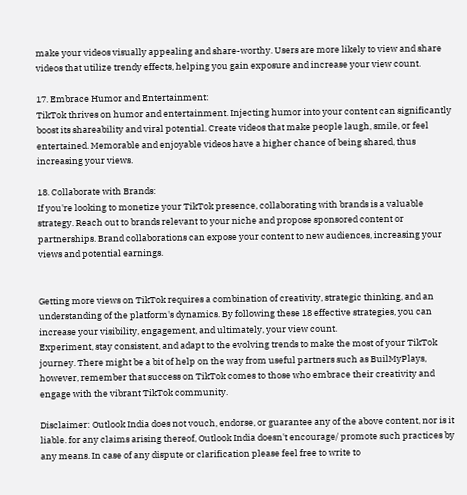make your videos visually appealing and share-worthy. Users are more likely to view and share videos that utilize trendy effects, helping you gain exposure and increase your view count.

17. Embrace Humor and Entertainment:
TikTok thrives on humor and entertainment. Injecting humor into your content can significantly boost its shareability and viral potential. Create videos that make people laugh, smile, or feel entertained. Memorable and enjoyable videos have a higher chance of being shared, thus increasing your views.

18. Collaborate with Brands:
If you're looking to monetize your TikTok presence, collaborating with brands is a valuable strategy. Reach out to brands relevant to your niche and propose sponsored content or partnerships. Brand collaborations can expose your content to new audiences, increasing your views and potential earnings.


Getting more views on TikTok requires a combination of creativity, strategic thinking, and an understanding of the platform's dynamics. By following these 18 effective strategies, you can increase your visibility, engagement, and ultimately, your view count.
Experiment, stay consistent, and adapt to the evolving trends to make the most of your TikTok journey. There might be a bit of help on the way from useful partners such as BuilMyPlays, however, remember that success on TikTok comes to those who embrace their creativity and engage with the vibrant TikTok community.

Disclaimer: Outlook India does not vouch, endorse, or guarantee any of the above content, nor is it liable. for any claims arising thereof, Outlook India doesn't encourage/ promote such practices by any means. In case of any dispute or clarification please feel free to write to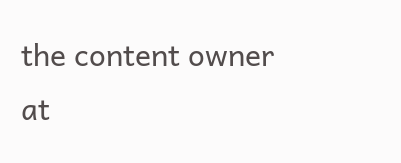the content owner at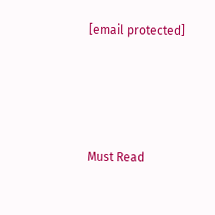[email protected]




Must Read